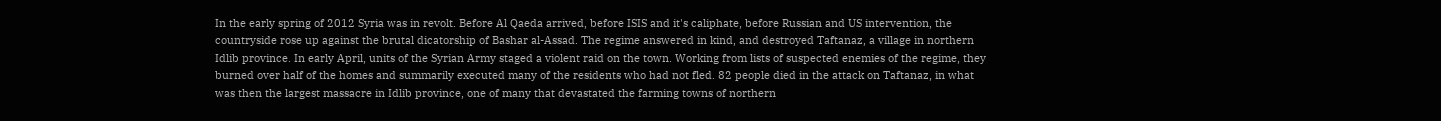In the early spring of 2012 Syria was in revolt. Before Al Qaeda arrived, before ISIS and it's caliphate, before Russian and US intervention, the countryside rose up against the brutal dicatorship of Bashar al-Assad. The regime answered in kind, and destroyed Taftanaz, a village in northern Idlib province. In early April, units of the Syrian Army staged a violent raid on the town. Working from lists of suspected enemies of the regime, they burned over half of the homes and summarily executed many of the residents who had not fled. 82 people died in the attack on Taftanaz, in what was then the largest massacre in Idlib province, one of many that devastated the farming towns of northern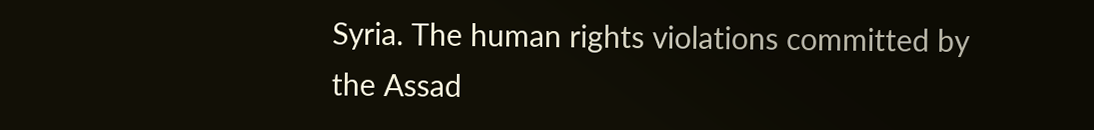Syria. The human rights violations committed by the Assad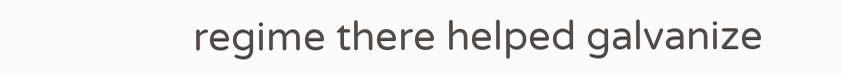regime there helped galvanize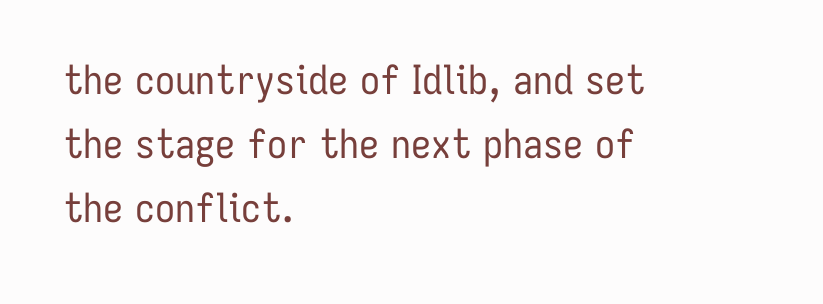the countryside of Idlib, and set the stage for the next phase of the conflict.